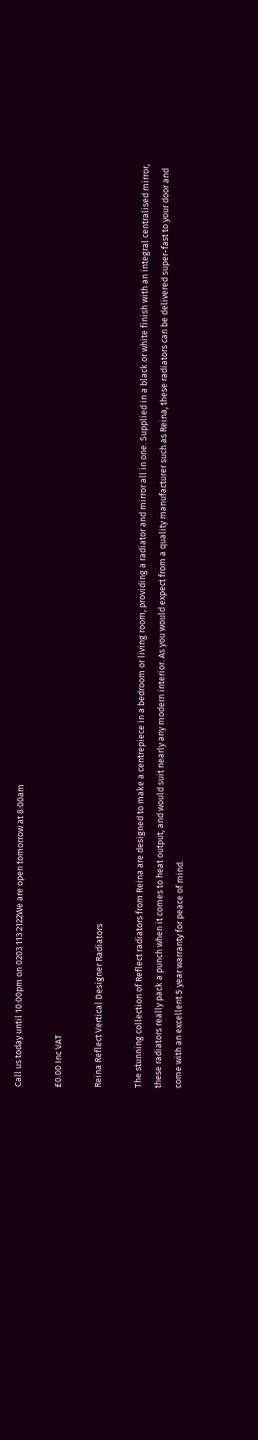Call us today until 10:00pm on 0203 113 2122We are open tomorrow at 8:00am

£0.00 Inc VAT

Reina Reflect Vertical Designer Radiators

The stunning collection of Reflect radiators from Reina are designed to make a centrepiece in a bedroom or living room, providing a radiator and mirror all in one. Supplied in a black or white finish with an integral centralised mirror, these radiators really pack a punch when it comes to heat output, and would suit nearly any modern interior. As you would expect from a quality manufacturer such as Reina, these radiators can be delivered super-fast to your door and come with an excellent 5 year warranty for peace of mind.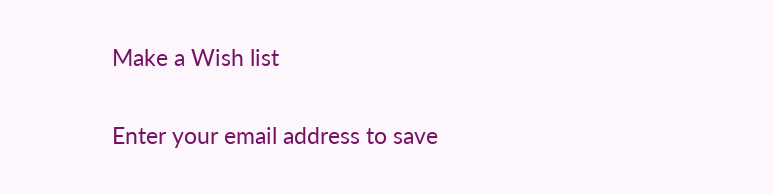Make a Wish list

Enter your email address to save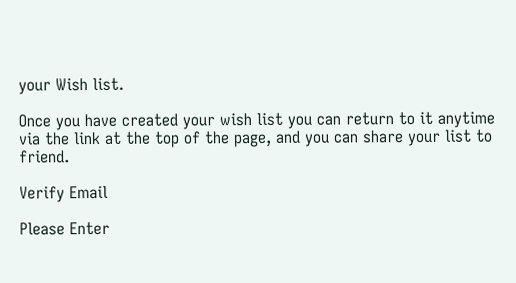your Wish list.

Once you have created your wish list you can return to it anytime via the link at the top of the page, and you can share your list to friend.

Verify Email

Please Enter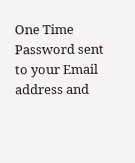One Time Password sent to your Email address and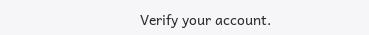Verify your account.